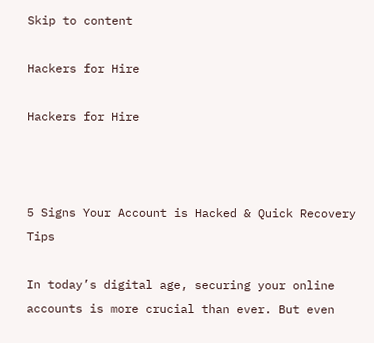Skip to content

Hackers for Hire

Hackers for Hire



5 Signs Your Account is Hacked & Quick Recovery Tips

In today’s digital age, securing your online accounts is more crucial than ever. But even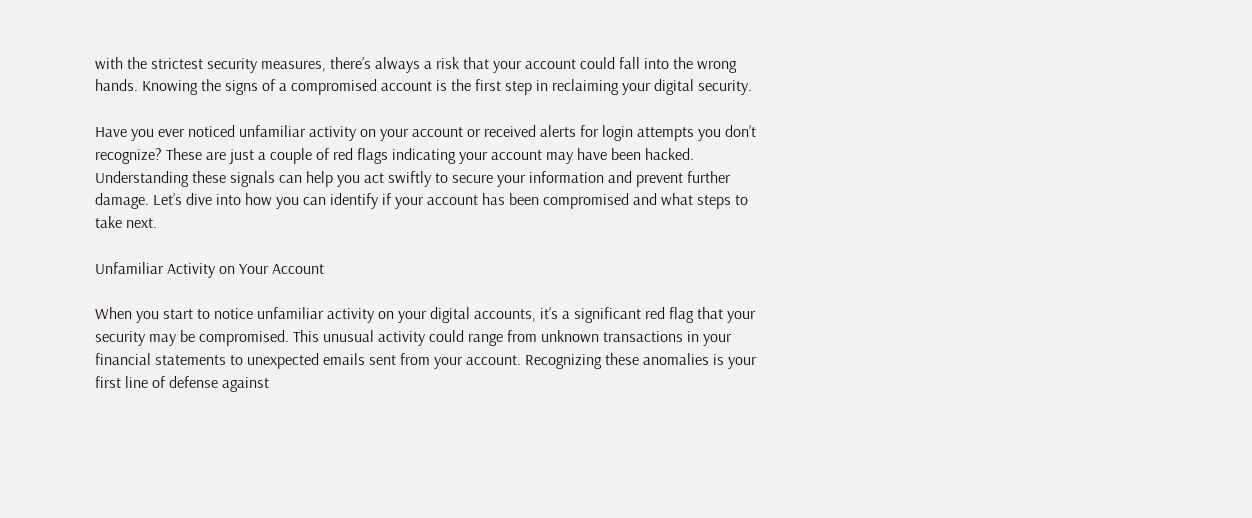with the strictest security measures, there’s always a risk that your account could fall into the wrong hands. Knowing the signs of a compromised account is the first step in reclaiming your digital security.

Have you ever noticed unfamiliar activity on your account or received alerts for login attempts you don’t recognize? These are just a couple of red flags indicating your account may have been hacked. Understanding these signals can help you act swiftly to secure your information and prevent further damage. Let’s dive into how you can identify if your account has been compromised and what steps to take next.

Unfamiliar Activity on Your Account

When you start to notice unfamiliar activity on your digital accounts, it’s a significant red flag that your security may be compromised. This unusual activity could range from unknown transactions in your financial statements to unexpected emails sent from your account. Recognizing these anomalies is your first line of defense against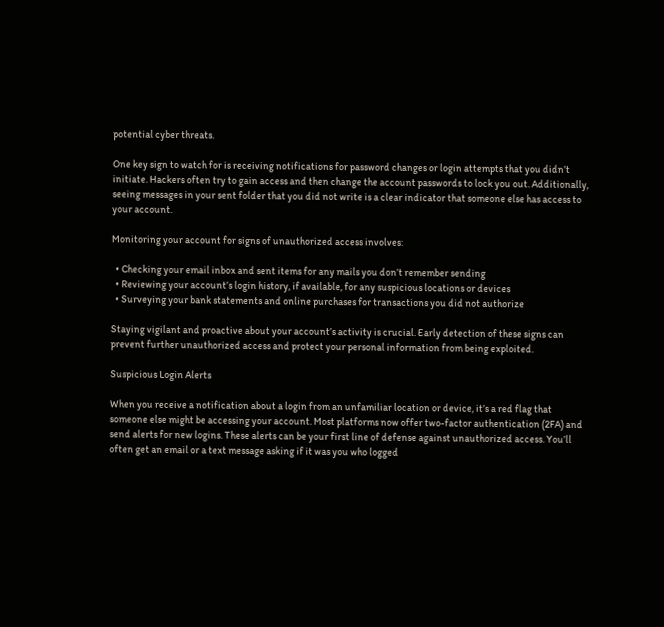potential cyber threats.

One key sign to watch for is receiving notifications for password changes or login attempts that you didn’t initiate. Hackers often try to gain access and then change the account passwords to lock you out. Additionally, seeing messages in your sent folder that you did not write is a clear indicator that someone else has access to your account.

Monitoring your account for signs of unauthorized access involves:

  • Checking your email inbox and sent items for any mails you don’t remember sending
  • Reviewing your account’s login history, if available, for any suspicious locations or devices
  • Surveying your bank statements and online purchases for transactions you did not authorize

Staying vigilant and proactive about your account’s activity is crucial. Early detection of these signs can prevent further unauthorized access and protect your personal information from being exploited.

Suspicious Login Alerts

When you receive a notification about a login from an unfamiliar location or device, it’s a red flag that someone else might be accessing your account. Most platforms now offer two-factor authentication (2FA) and send alerts for new logins. These alerts can be your first line of defense against unauthorized access. You’ll often get an email or a text message asking if it was you who logged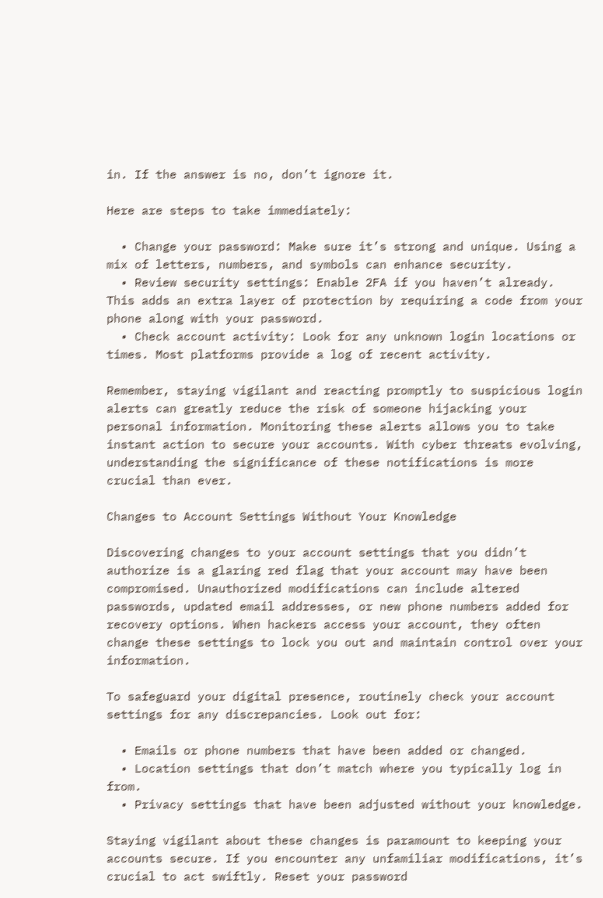in. If the answer is no, don’t ignore it.

Here are steps to take immediately:

  • Change your password: Make sure it’s strong and unique. Using a mix of letters, numbers, and symbols can enhance security.
  • Review security settings: Enable 2FA if you haven’t already. This adds an extra layer of protection by requiring a code from your phone along with your password.
  • Check account activity: Look for any unknown login locations or times. Most platforms provide a log of recent activity.

Remember, staying vigilant and reacting promptly to suspicious login alerts can greatly reduce the risk of someone hijacking your personal information. Monitoring these alerts allows you to take instant action to secure your accounts. With cyber threats evolving, understanding the significance of these notifications is more crucial than ever.

Changes to Account Settings Without Your Knowledge

Discovering changes to your account settings that you didn’t authorize is a glaring red flag that your account may have been compromised. Unauthorized modifications can include altered passwords, updated email addresses, or new phone numbers added for recovery options. When hackers access your account, they often change these settings to lock you out and maintain control over your information.

To safeguard your digital presence, routinely check your account settings for any discrepancies. Look out for:

  • Emails or phone numbers that have been added or changed.
  • Location settings that don’t match where you typically log in from.
  • Privacy settings that have been adjusted without your knowledge.

Staying vigilant about these changes is paramount to keeping your accounts secure. If you encounter any unfamiliar modifications, it’s crucial to act swiftly. Reset your password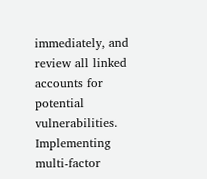immediately, and review all linked accounts for potential vulnerabilities. Implementing multi-factor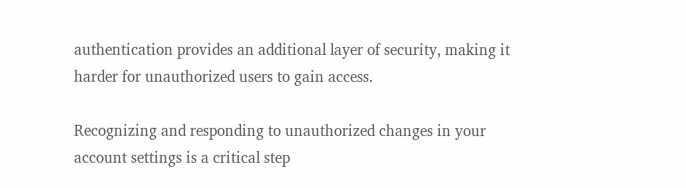authentication provides an additional layer of security, making it harder for unauthorized users to gain access.

Recognizing and responding to unauthorized changes in your account settings is a critical step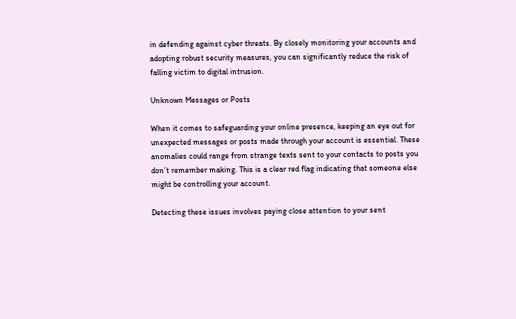in defending against cyber threats. By closely monitoring your accounts and adopting robust security measures, you can significantly reduce the risk of falling victim to digital intrusion.

Unknown Messages or Posts

When it comes to safeguarding your online presence, keeping an eye out for unexpected messages or posts made through your account is essential. These anomalies could range from strange texts sent to your contacts to posts you don’t remember making. This is a clear red flag indicating that someone else might be controlling your account.

Detecting these issues involves paying close attention to your sent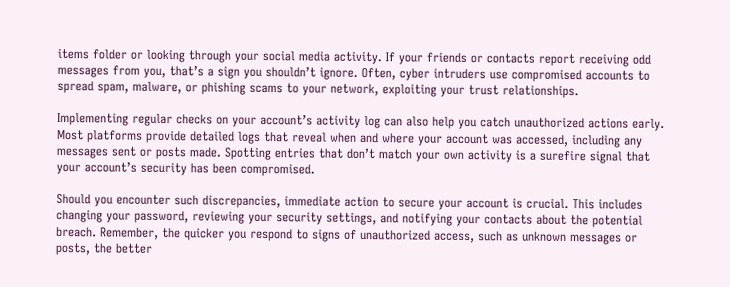items folder or looking through your social media activity. If your friends or contacts report receiving odd messages from you, that’s a sign you shouldn’t ignore. Often, cyber intruders use compromised accounts to spread spam, malware, or phishing scams to your network, exploiting your trust relationships.

Implementing regular checks on your account’s activity log can also help you catch unauthorized actions early. Most platforms provide detailed logs that reveal when and where your account was accessed, including any messages sent or posts made. Spotting entries that don’t match your own activity is a surefire signal that your account’s security has been compromised.

Should you encounter such discrepancies, immediate action to secure your account is crucial. This includes changing your password, reviewing your security settings, and notifying your contacts about the potential breach. Remember, the quicker you respond to signs of unauthorized access, such as unknown messages or posts, the better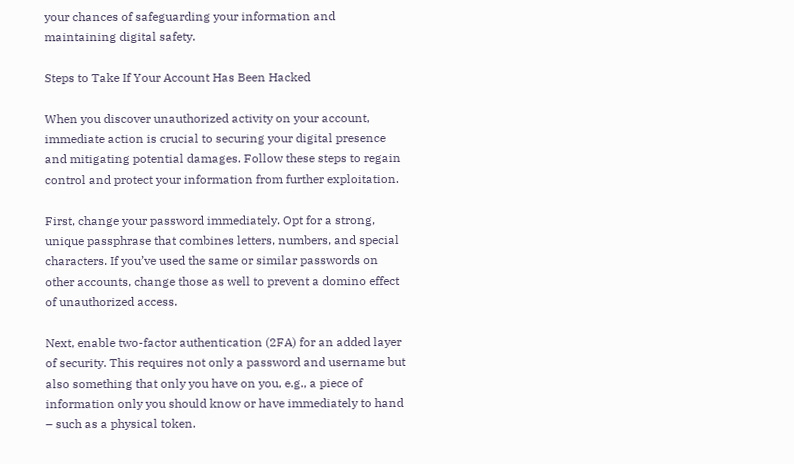your chances of safeguarding your information and maintaining digital safety.

Steps to Take If Your Account Has Been Hacked

When you discover unauthorized activity on your account, immediate action is crucial to securing your digital presence and mitigating potential damages. Follow these steps to regain control and protect your information from further exploitation.

First, change your password immediately. Opt for a strong, unique passphrase that combines letters, numbers, and special characters. If you’ve used the same or similar passwords on other accounts, change those as well to prevent a domino effect of unauthorized access.

Next, enable two-factor authentication (2FA) for an added layer of security. This requires not only a password and username but also something that only you have on you, e.g., a piece of information only you should know or have immediately to hand – such as a physical token.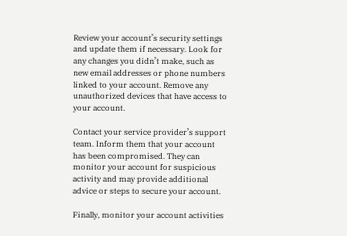Review your account’s security settings and update them if necessary. Look for any changes you didn’t make, such as new email addresses or phone numbers linked to your account. Remove any unauthorized devices that have access to your account.

Contact your service provider’s support team. Inform them that your account has been compromised. They can monitor your account for suspicious activity and may provide additional advice or steps to secure your account.

Finally, monitor your account activities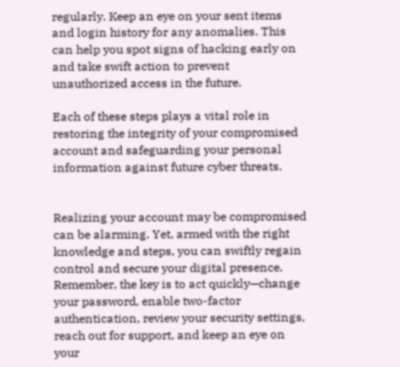regularly. Keep an eye on your sent items and login history for any anomalies. This can help you spot signs of hacking early on and take swift action to prevent unauthorized access in the future.

Each of these steps plays a vital role in restoring the integrity of your compromised account and safeguarding your personal information against future cyber threats.


Realizing your account may be compromised can be alarming. Yet, armed with the right knowledge and steps, you can swiftly regain control and secure your digital presence. Remember, the key is to act quickly—change your password, enable two-factor authentication, review your security settings, reach out for support, and keep an eye on your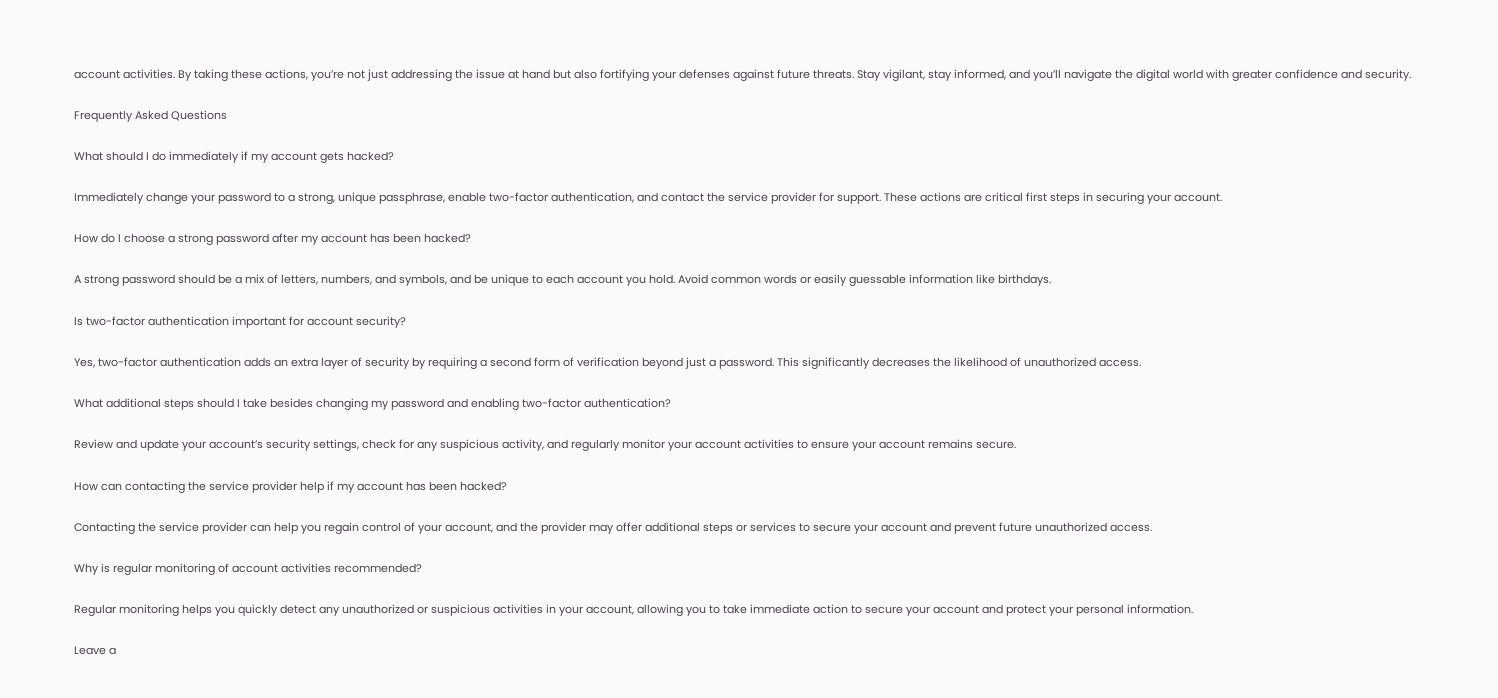account activities. By taking these actions, you’re not just addressing the issue at hand but also fortifying your defenses against future threats. Stay vigilant, stay informed, and you’ll navigate the digital world with greater confidence and security.

Frequently Asked Questions

What should I do immediately if my account gets hacked?

Immediately change your password to a strong, unique passphrase, enable two-factor authentication, and contact the service provider for support. These actions are critical first steps in securing your account.

How do I choose a strong password after my account has been hacked?

A strong password should be a mix of letters, numbers, and symbols, and be unique to each account you hold. Avoid common words or easily guessable information like birthdays.

Is two-factor authentication important for account security?

Yes, two-factor authentication adds an extra layer of security by requiring a second form of verification beyond just a password. This significantly decreases the likelihood of unauthorized access.

What additional steps should I take besides changing my password and enabling two-factor authentication?

Review and update your account’s security settings, check for any suspicious activity, and regularly monitor your account activities to ensure your account remains secure.

How can contacting the service provider help if my account has been hacked?

Contacting the service provider can help you regain control of your account, and the provider may offer additional steps or services to secure your account and prevent future unauthorized access.

Why is regular monitoring of account activities recommended?

Regular monitoring helps you quickly detect any unauthorized or suspicious activities in your account, allowing you to take immediate action to secure your account and protect your personal information.

Leave a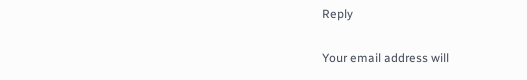Reply

Your email address will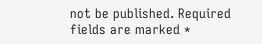not be published. Required fields are marked *